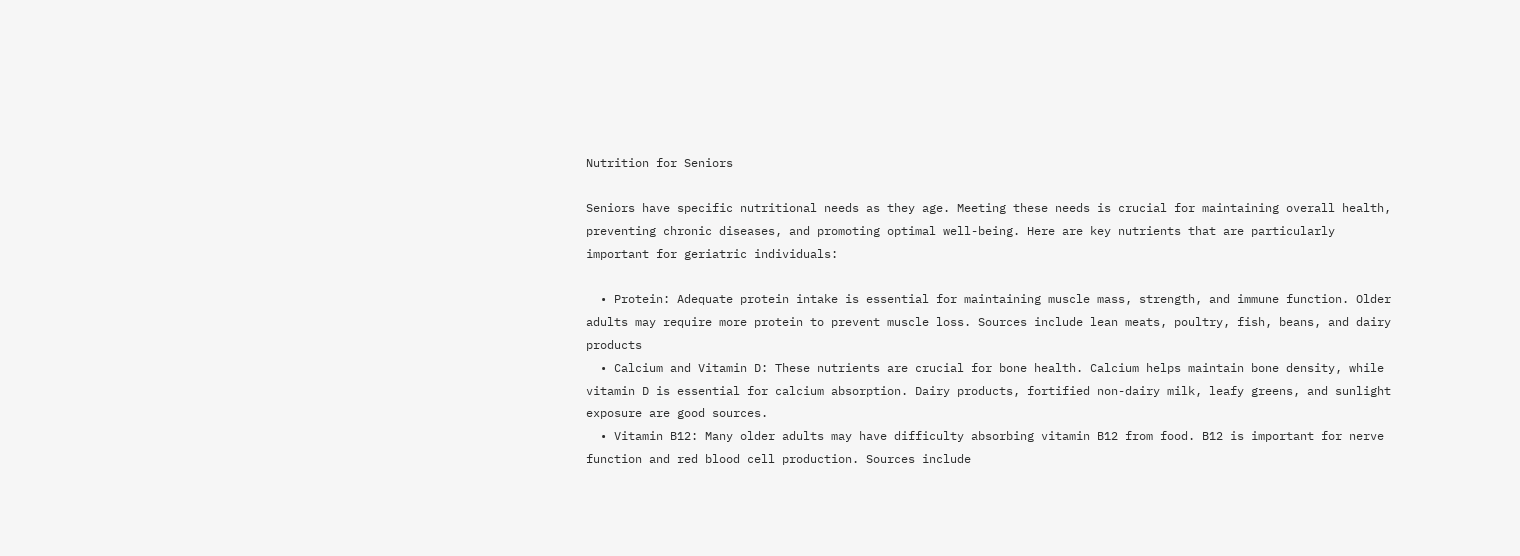Nutrition for Seniors

Seniors have specific nutritional needs as they age. Meeting these needs is crucial for maintaining overall health, preventing chronic diseases, and promoting optimal well-being. Here are key nutrients that are particularly important for geriatric individuals:

  • Protein: Adequate protein intake is essential for maintaining muscle mass, strength, and immune function. Older adults may require more protein to prevent muscle loss. Sources include lean meats, poultry, fish, beans, and dairy products
  • Calcium and Vitamin D: These nutrients are crucial for bone health. Calcium helps maintain bone density, while vitamin D is essential for calcium absorption. Dairy products, fortified non-dairy milk, leafy greens, and sunlight exposure are good sources.
  • Vitamin B12: Many older adults may have difficulty absorbing vitamin B12 from food. B12 is important for nerve function and red blood cell production. Sources include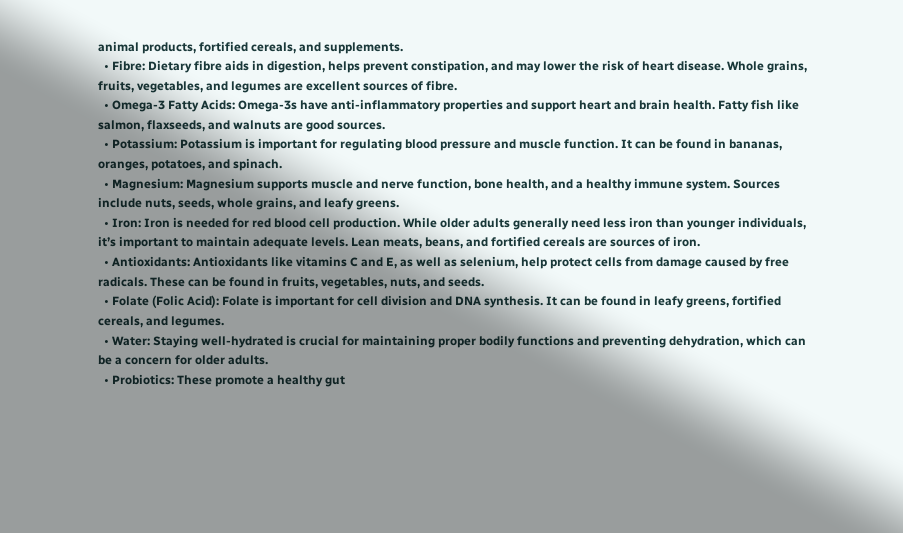animal products, fortified cereals, and supplements.
  • Fibre: Dietary fibre aids in digestion, helps prevent constipation, and may lower the risk of heart disease. Whole grains, fruits, vegetables, and legumes are excellent sources of fibre.
  • Omega-3 Fatty Acids: Omega-3s have anti-inflammatory properties and support heart and brain health. Fatty fish like salmon, flaxseeds, and walnuts are good sources.
  • Potassium: Potassium is important for regulating blood pressure and muscle function. It can be found in bananas, oranges, potatoes, and spinach.
  • Magnesium: Magnesium supports muscle and nerve function, bone health, and a healthy immune system. Sources include nuts, seeds, whole grains, and leafy greens.
  • Iron: Iron is needed for red blood cell production. While older adults generally need less iron than younger individuals, it’s important to maintain adequate levels. Lean meats, beans, and fortified cereals are sources of iron.
  • Antioxidants: Antioxidants like vitamins C and E, as well as selenium, help protect cells from damage caused by free radicals. These can be found in fruits, vegetables, nuts, and seeds.
  • Folate (Folic Acid): Folate is important for cell division and DNA synthesis. It can be found in leafy greens, fortified cereals, and legumes.
  • Water: Staying well-hydrated is crucial for maintaining proper bodily functions and preventing dehydration, which can be a concern for older adults.
  • Probiotics: These promote a healthy gut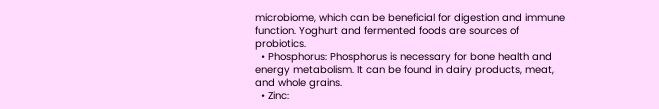microbiome, which can be beneficial for digestion and immune function. Yoghurt and fermented foods are sources of probiotics.
  • Phosphorus: Phosphorus is necessary for bone health and energy metabolism. It can be found in dairy products, meat, and whole grains.
  • Zinc: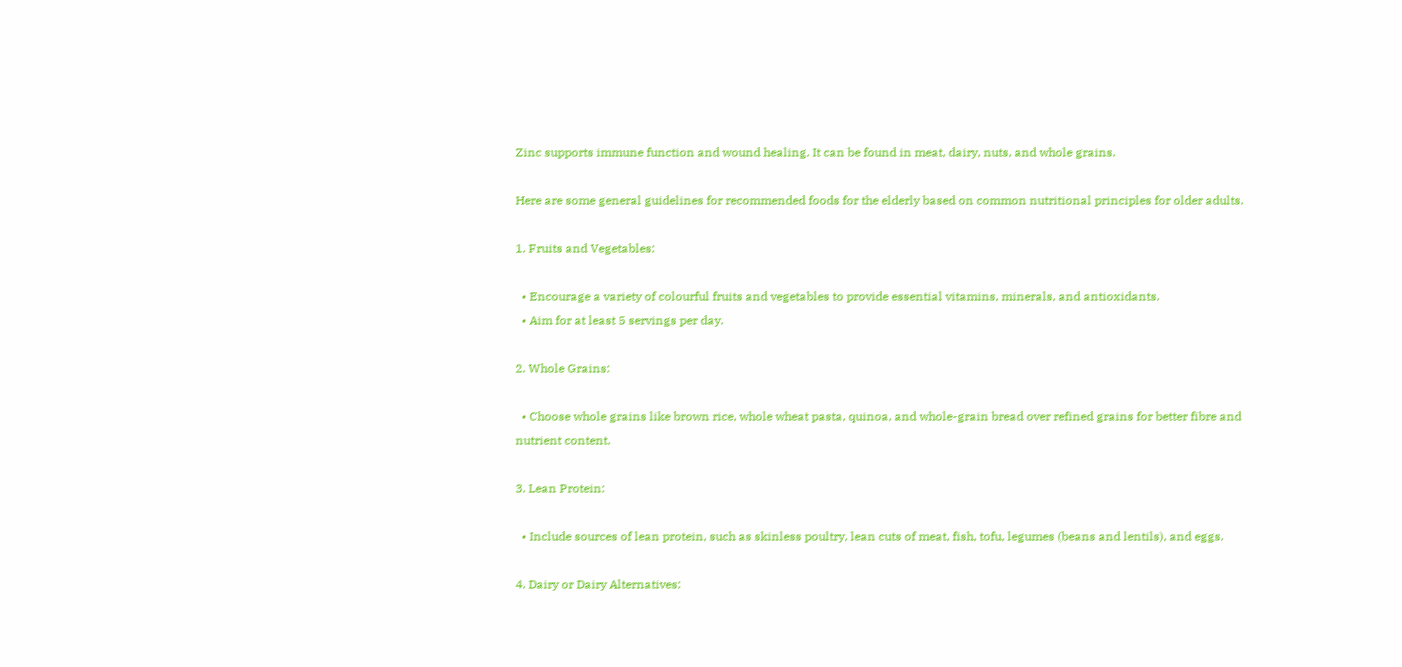Zinc supports immune function and wound healing. It can be found in meat, dairy, nuts, and whole grains.

Here are some general guidelines for recommended foods for the elderly based on common nutritional principles for older adults.

1. Fruits and Vegetables:

  • Encourage a variety of colourful fruits and vegetables to provide essential vitamins, minerals, and antioxidants.
  • Aim for at least 5 servings per day.

2. Whole Grains:

  • Choose whole grains like brown rice, whole wheat pasta, quinoa, and whole-grain bread over refined grains for better fibre and nutrient content.

3. Lean Protein:

  • Include sources of lean protein, such as skinless poultry, lean cuts of meat, fish, tofu, legumes (beans and lentils), and eggs.

4. Dairy or Dairy Alternatives: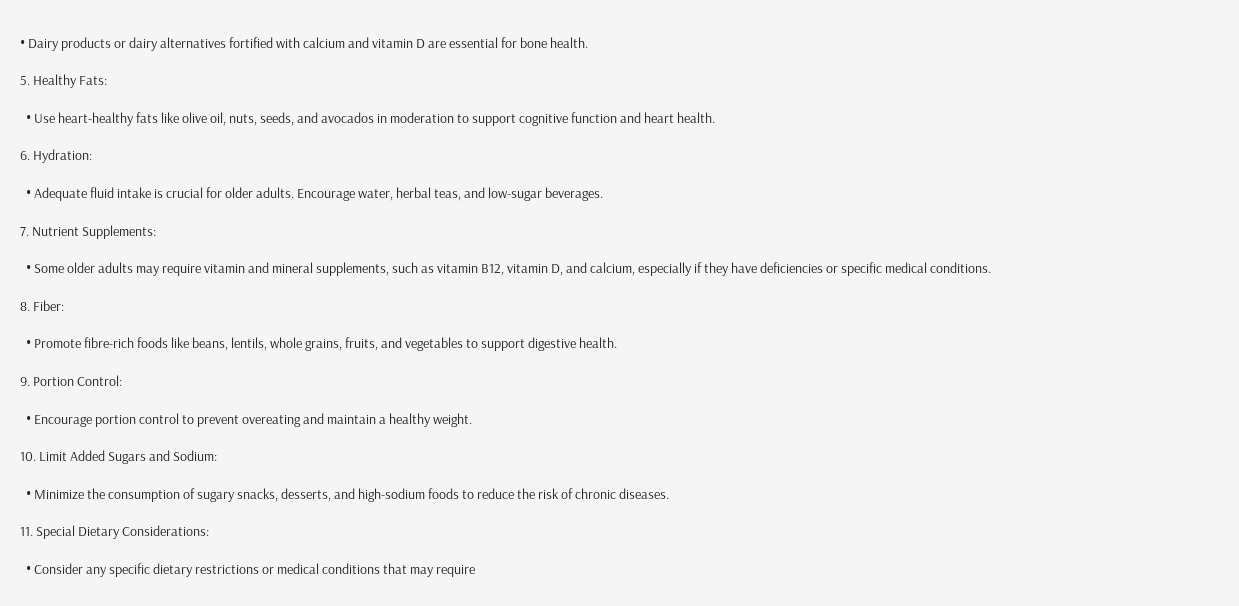• Dairy products or dairy alternatives fortified with calcium and vitamin D are essential for bone health.

5. Healthy Fats:

  • Use heart-healthy fats like olive oil, nuts, seeds, and avocados in moderation to support cognitive function and heart health.

6. Hydration:

  • Adequate fluid intake is crucial for older adults. Encourage water, herbal teas, and low-sugar beverages.

7. Nutrient Supplements:

  • Some older adults may require vitamin and mineral supplements, such as vitamin B12, vitamin D, and calcium, especially if they have deficiencies or specific medical conditions.

8. Fiber:

  • Promote fibre-rich foods like beans, lentils, whole grains, fruits, and vegetables to support digestive health.

9. Portion Control:

  • Encourage portion control to prevent overeating and maintain a healthy weight.

10. Limit Added Sugars and Sodium:

  • Minimize the consumption of sugary snacks, desserts, and high-sodium foods to reduce the risk of chronic diseases.

11. Special Dietary Considerations:

  • Consider any specific dietary restrictions or medical conditions that may require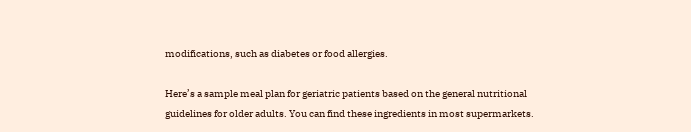modifications, such as diabetes or food allergies.

Here’s a sample meal plan for geriatric patients based on the general nutritional guidelines for older adults. You can find these ingredients in most supermarkets.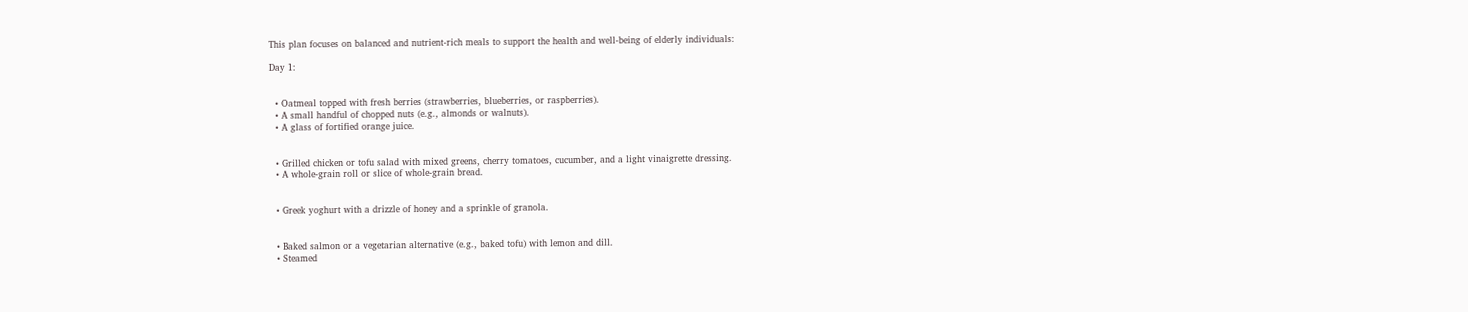This plan focuses on balanced and nutrient-rich meals to support the health and well-being of elderly individuals:

Day 1:


  • Oatmeal topped with fresh berries (strawberries, blueberries, or raspberries).
  • A small handful of chopped nuts (e.g., almonds or walnuts).
  • A glass of fortified orange juice.


  • Grilled chicken or tofu salad with mixed greens, cherry tomatoes, cucumber, and a light vinaigrette dressing.
  • A whole-grain roll or slice of whole-grain bread.


  • Greek yoghurt with a drizzle of honey and a sprinkle of granola.


  • Baked salmon or a vegetarian alternative (e.g., baked tofu) with lemon and dill.
  • Steamed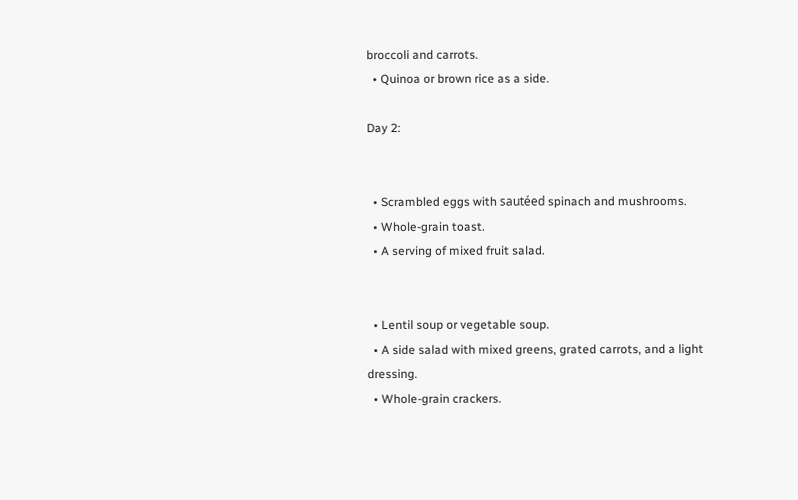broccoli and carrots.
  • Quinoa or brown rice as a side.

Day 2:


  • Scrambled eggs with sautéed spinach and mushrooms.
  • Whole-grain toast.
  • A serving of mixed fruit salad.


  • Lentil soup or vegetable soup.
  • A side salad with mixed greens, grated carrots, and a light dressing.
  • Whole-grain crackers.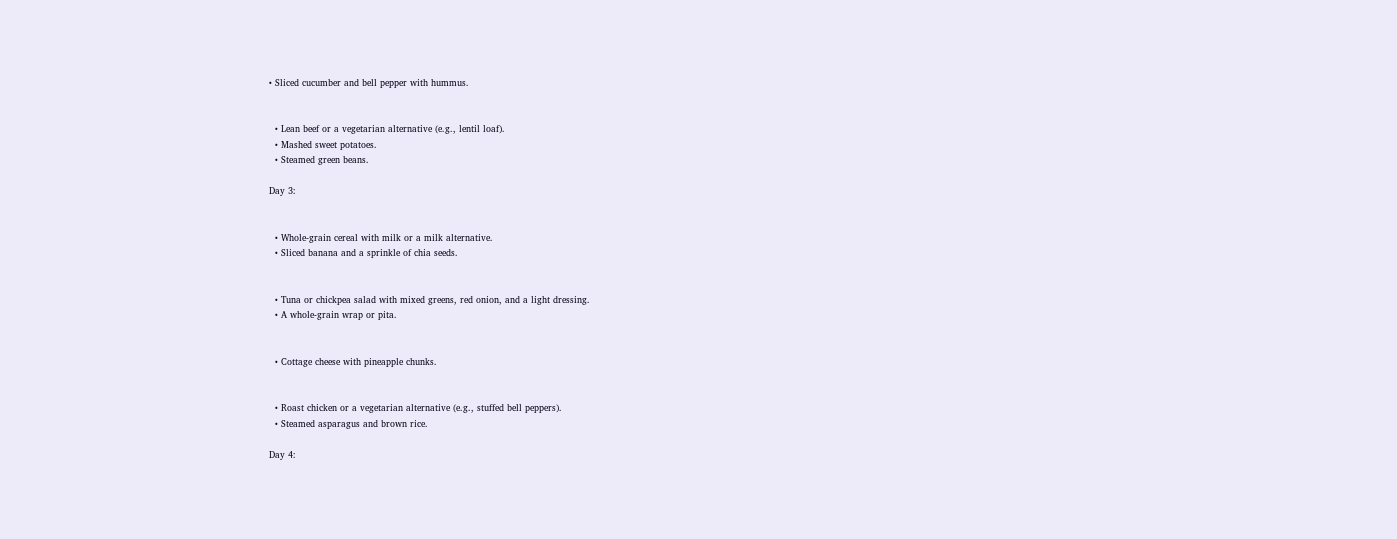• Sliced cucumber and bell pepper with hummus.


  • Lean beef or a vegetarian alternative (e.g., lentil loaf).
  • Mashed sweet potatoes.
  • Steamed green beans.

Day 3:


  • Whole-grain cereal with milk or a milk alternative.
  • Sliced banana and a sprinkle of chia seeds.


  • Tuna or chickpea salad with mixed greens, red onion, and a light dressing.
  • A whole-grain wrap or pita.


  • Cottage cheese with pineapple chunks.


  • Roast chicken or a vegetarian alternative (e.g., stuffed bell peppers).
  • Steamed asparagus and brown rice.

Day 4: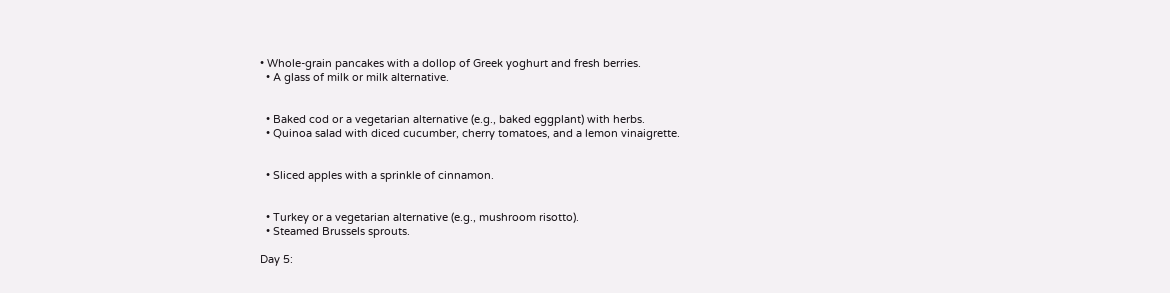• Whole-grain pancakes with a dollop of Greek yoghurt and fresh berries.
  • A glass of milk or milk alternative.


  • Baked cod or a vegetarian alternative (e.g., baked eggplant) with herbs.
  • Quinoa salad with diced cucumber, cherry tomatoes, and a lemon vinaigrette.


  • Sliced apples with a sprinkle of cinnamon.


  • Turkey or a vegetarian alternative (e.g., mushroom risotto).
  • Steamed Brussels sprouts.

Day 5: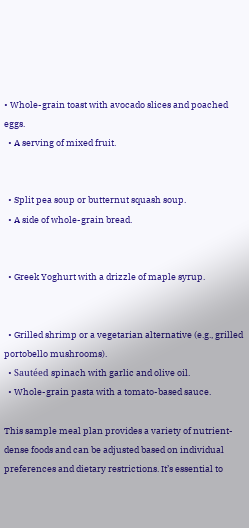• Whole-grain toast with avocado slices and poached eggs.
  • A serving of mixed fruit.


  • Split pea soup or butternut squash soup.
  • A side of whole-grain bread.


  • Greek Yoghurt with a drizzle of maple syrup.


  • Grilled shrimp or a vegetarian alternative (e.g., grilled portobello mushrooms).
  • Sautéed spinach with garlic and olive oil.
  • Whole-grain pasta with a tomato-based sauce.

This sample meal plan provides a variety of nutrient-dense foods and can be adjusted based on individual preferences and dietary restrictions. It’s essential to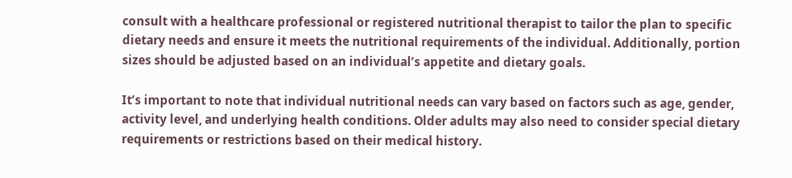consult with a healthcare professional or registered nutritional therapist to tailor the plan to specific dietary needs and ensure it meets the nutritional requirements of the individual. Additionally, portion sizes should be adjusted based on an individual’s appetite and dietary goals.

It’s important to note that individual nutritional needs can vary based on factors such as age, gender, activity level, and underlying health conditions. Older adults may also need to consider special dietary requirements or restrictions based on their medical history.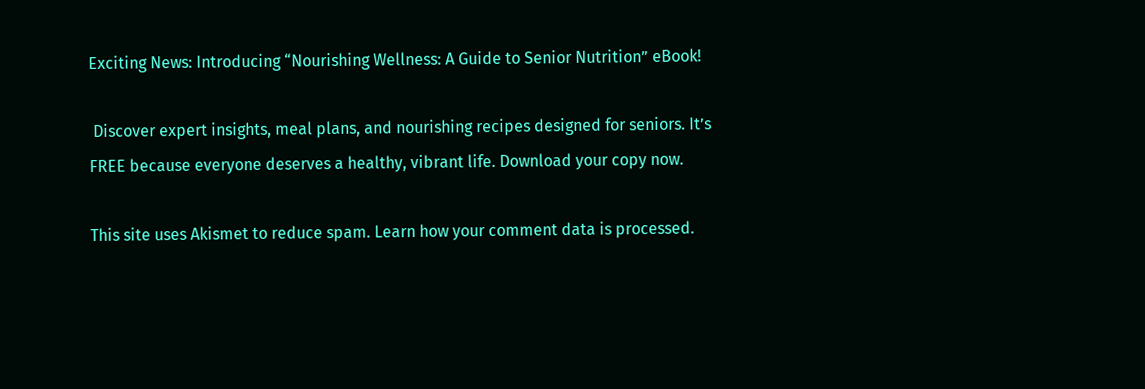Exciting News: Introducing “Nourishing Wellness: A Guide to Senior Nutrition” eBook!

 Discover expert insights, meal plans, and nourishing recipes designed for seniors. It’s FREE because everyone deserves a healthy, vibrant life. Download your copy now.

This site uses Akismet to reduce spam. Learn how your comment data is processed.